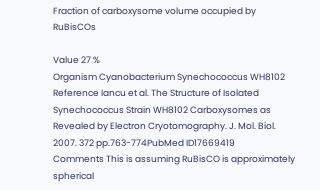Fraction of carboxysome volume occupied by RuBisCOs

Value 27 %
Organism Cyanobacterium Synechococcus WH8102
Reference Iancu et al. The Structure of Isolated Synechococcus Strain WH8102 Carboxysomes as Revealed by Electron Cryotomography. J. Mol. Biol. 2007. 372 pp.763-774PubMed ID17669419
Comments This is assuming RuBisCO is approximately spherical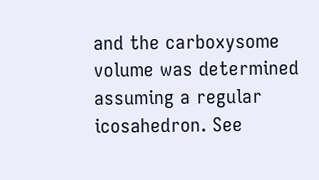and the carboxysome volume was determined assuming a regular icosahedron. See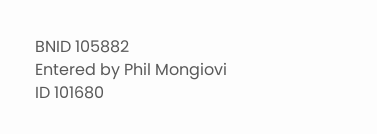BNID 105882
Entered by Phil Mongiovi
ID 101680